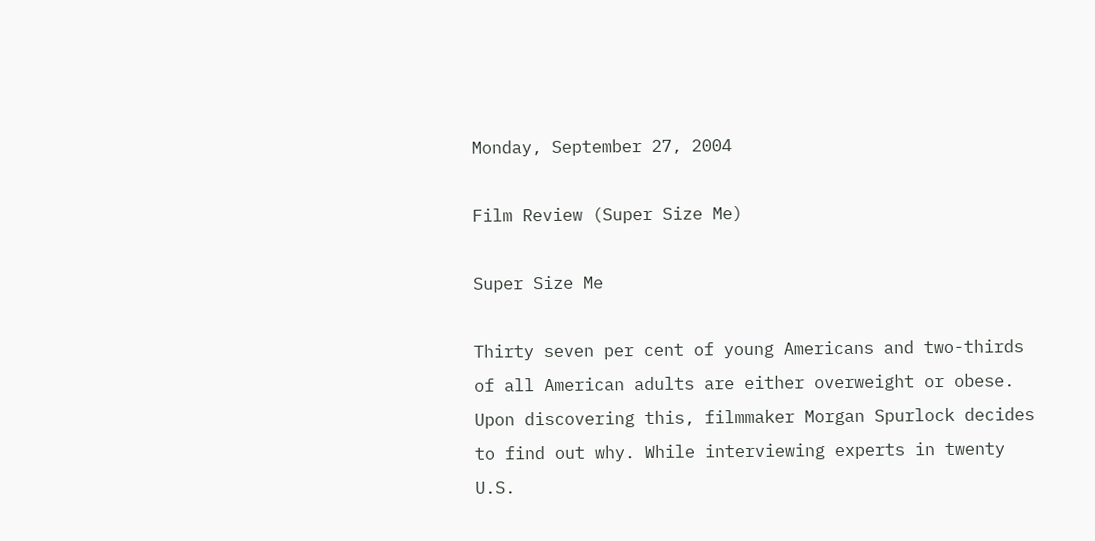Monday, September 27, 2004

Film Review (Super Size Me)

Super Size Me

Thirty seven per cent of young Americans and two-thirds of all American adults are either overweight or obese. Upon discovering this, filmmaker Morgan Spurlock decides to find out why. While interviewing experts in twenty U.S.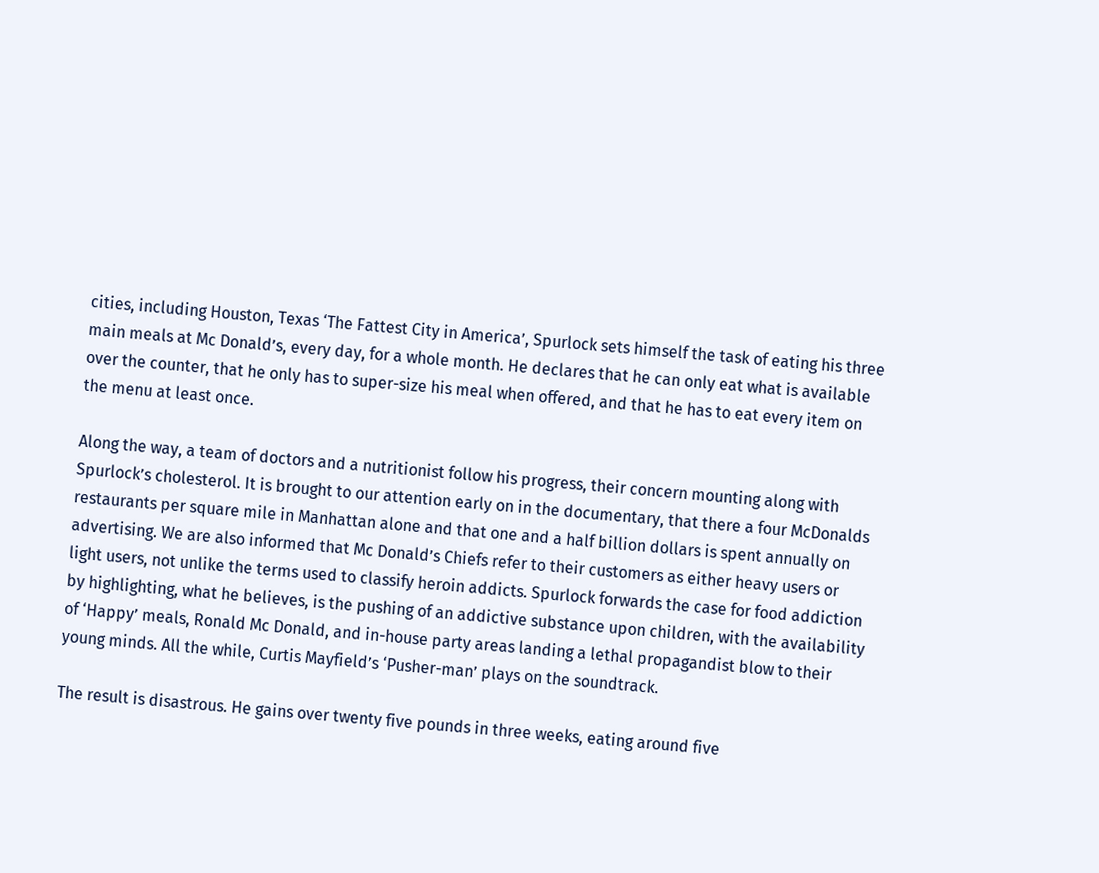cities, including Houston, Texas ‘The Fattest City in America’, Spurlock sets himself the task of eating his three main meals at Mc Donald’s, every day, for a whole month. He declares that he can only eat what is available over the counter, that he only has to super-size his meal when offered, and that he has to eat every item on the menu at least once.

Along the way, a team of doctors and a nutritionist follow his progress, their concern mounting along with Spurlock’s cholesterol. It is brought to our attention early on in the documentary, that there a four McDonalds restaurants per square mile in Manhattan alone and that one and a half billion dollars is spent annually on advertising. We are also informed that Mc Donald’s Chiefs refer to their customers as either heavy users or light users, not unlike the terms used to classify heroin addicts. Spurlock forwards the case for food addiction by highlighting, what he believes, is the pushing of an addictive substance upon children, with the availability of ‘Happy’ meals, Ronald Mc Donald, and in-house party areas landing a lethal propagandist blow to their young minds. All the while, Curtis Mayfield’s ‘Pusher-man’ plays on the soundtrack.

The result is disastrous. He gains over twenty five pounds in three weeks, eating around five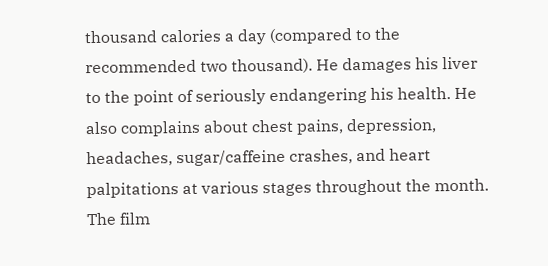thousand calories a day (compared to the recommended two thousand). He damages his liver to the point of seriously endangering his health. He also complains about chest pains, depression, headaches, sugar/caffeine crashes, and heart palpitations at various stages throughout the month. The film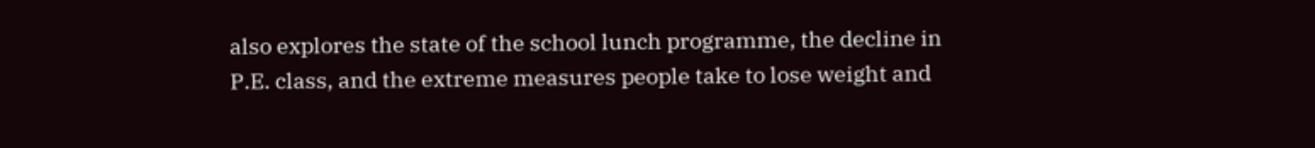also explores the state of the school lunch programme, the decline in P.E. class, and the extreme measures people take to lose weight and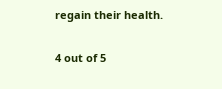regain their health.

4 out of 5